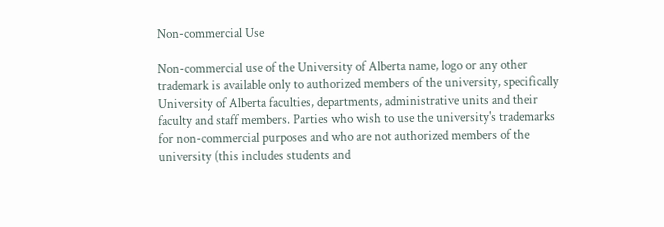Non-commercial Use

Non-commercial use of the University of Alberta name, logo or any other trademark is available only to authorized members of the university, specifically University of Alberta faculties, departments, administrative units and their faculty and staff members. Parties who wish to use the university's trademarks for non-commercial purposes and who are not authorized members of the university (this includes students and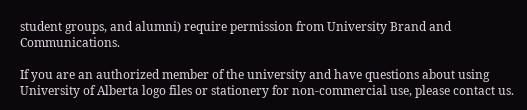student groups, and alumni) require permission from University Brand and Communications.

If you are an authorized member of the university and have questions about using University of Alberta logo files or stationery for non-commercial use, please contact us.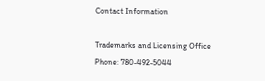Contact Information

Trademarks and Licensing Office
Phone: 780-492-5044